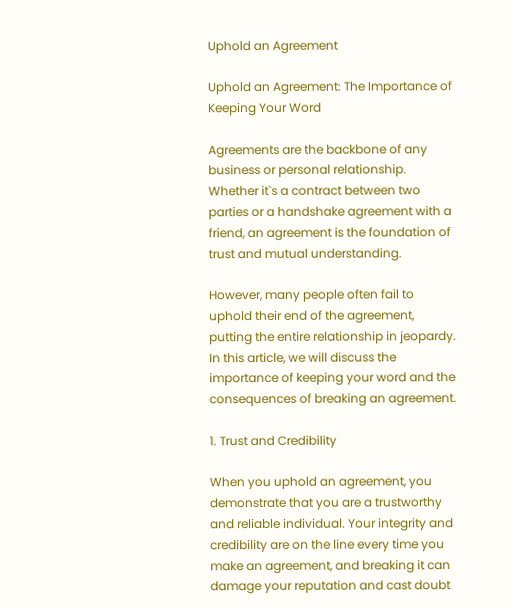Uphold an Agreement

Uphold an Agreement: The Importance of Keeping Your Word

Agreements are the backbone of any business or personal relationship. Whether it`s a contract between two parties or a handshake agreement with a friend, an agreement is the foundation of trust and mutual understanding.

However, many people often fail to uphold their end of the agreement, putting the entire relationship in jeopardy. In this article, we will discuss the importance of keeping your word and the consequences of breaking an agreement.

1. Trust and Credibility

When you uphold an agreement, you demonstrate that you are a trustworthy and reliable individual. Your integrity and credibility are on the line every time you make an agreement, and breaking it can damage your reputation and cast doubt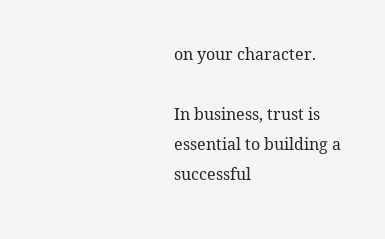on your character.

In business, trust is essential to building a successful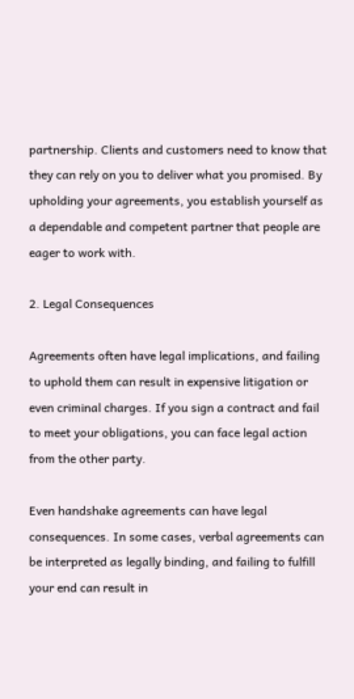partnership. Clients and customers need to know that they can rely on you to deliver what you promised. By upholding your agreements, you establish yourself as a dependable and competent partner that people are eager to work with.

2. Legal Consequences

Agreements often have legal implications, and failing to uphold them can result in expensive litigation or even criminal charges. If you sign a contract and fail to meet your obligations, you can face legal action from the other party.

Even handshake agreements can have legal consequences. In some cases, verbal agreements can be interpreted as legally binding, and failing to fulfill your end can result in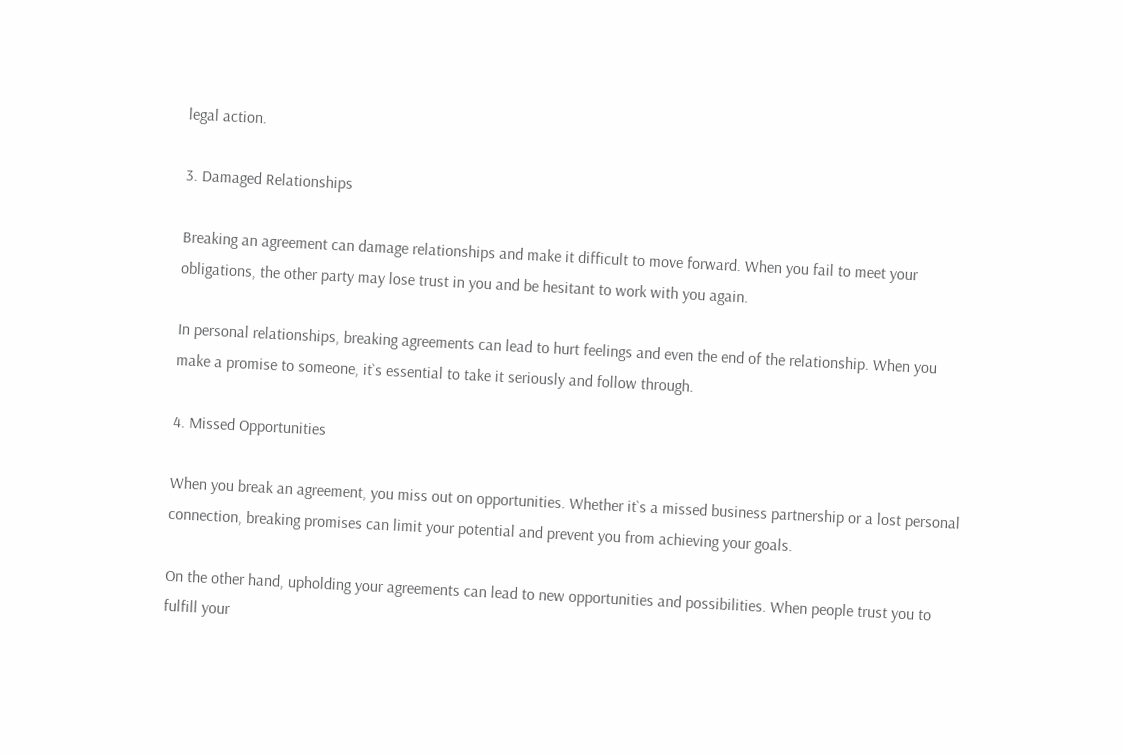legal action.

3. Damaged Relationships

Breaking an agreement can damage relationships and make it difficult to move forward. When you fail to meet your obligations, the other party may lose trust in you and be hesitant to work with you again.

In personal relationships, breaking agreements can lead to hurt feelings and even the end of the relationship. When you make a promise to someone, it`s essential to take it seriously and follow through.

4. Missed Opportunities

When you break an agreement, you miss out on opportunities. Whether it`s a missed business partnership or a lost personal connection, breaking promises can limit your potential and prevent you from achieving your goals.

On the other hand, upholding your agreements can lead to new opportunities and possibilities. When people trust you to fulfill your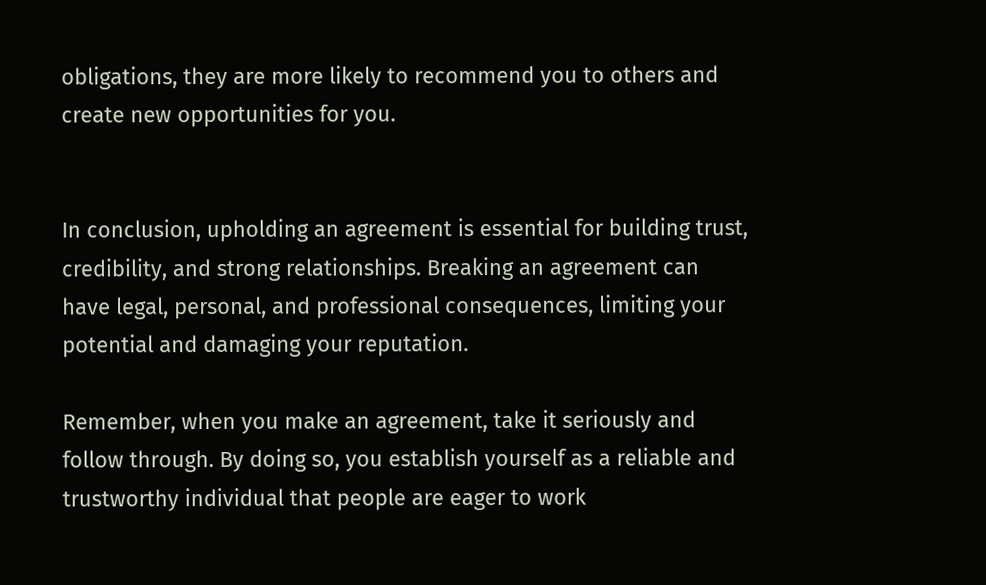obligations, they are more likely to recommend you to others and create new opportunities for you.


In conclusion, upholding an agreement is essential for building trust, credibility, and strong relationships. Breaking an agreement can have legal, personal, and professional consequences, limiting your potential and damaging your reputation.

Remember, when you make an agreement, take it seriously and follow through. By doing so, you establish yourself as a reliable and trustworthy individual that people are eager to work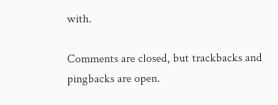with.

Comments are closed, but trackbacks and pingbacks are open.